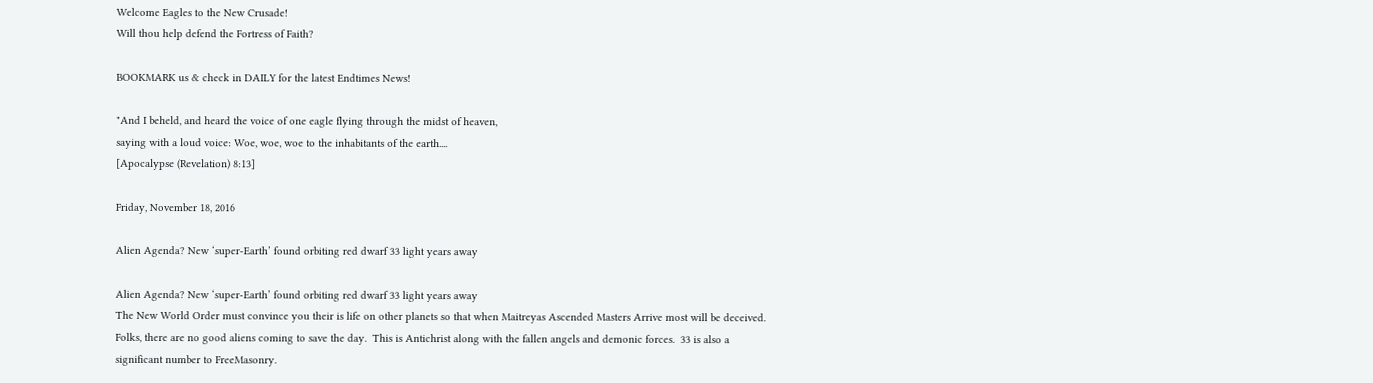Welcome Eagles to the New Crusade!
Will thou help defend the Fortress of Faith?

BOOKMARK us & check in DAILY for the latest Endtimes News!

"And I beheld, and heard the voice of one eagle flying through the midst of heaven,
saying with a loud voice: Woe, woe, woe to the inhabitants of the earth....
[Apocalypse (Revelation) 8:13]

Friday, November 18, 2016

Alien Agenda? New ‘super-Earth’ found orbiting red dwarf 33 light years away

Alien Agenda? New ‘super-Earth’ found orbiting red dwarf 33 light years away
The New World Order must convince you their is life on other planets so that when Maitreyas Ascended Masters Arrive most will be deceived.  Folks, there are no good aliens coming to save the day.  This is Antichrist along with the fallen angels and demonic forces.  33 is also a significant number to FreeMasonry.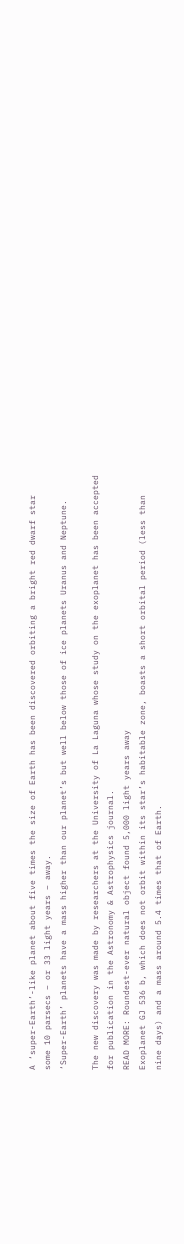A ‘super-Earth’-like planet about five times the size of Earth has been discovered orbiting a bright red dwarf star some 10 parsecs – or 33 light years – away.
‘Super-Earth’ planets have a mass higher than our planet’s but well below those of ice planets Uranus and Neptune.

The new discovery was made by researchers at the University of La Laguna whose study on the exoplanet has been accepted for publication in the Astronomy & Astrophysics journal.
READ MORE: Roundest-ever natural object found 5,000 light years away
Exoplanet GJ 536 b, which does not orbit within its star’s habitable zone, boasts a short orbital period (less than nine days) and a mass around 5.4 times that of Earth.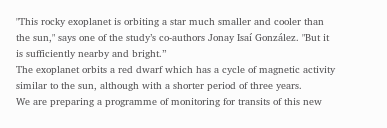"This rocky exoplanet is orbiting a star much smaller and cooler than the sun," says one of the study’s co-authors Jonay Isaí González. "But it is sufficiently nearby and bright.”
The exoplanet orbits a red dwarf which has a cycle of magnetic activity similar to the sun, although with a shorter period of three years.
We are preparing a programme of monitoring for transits of this new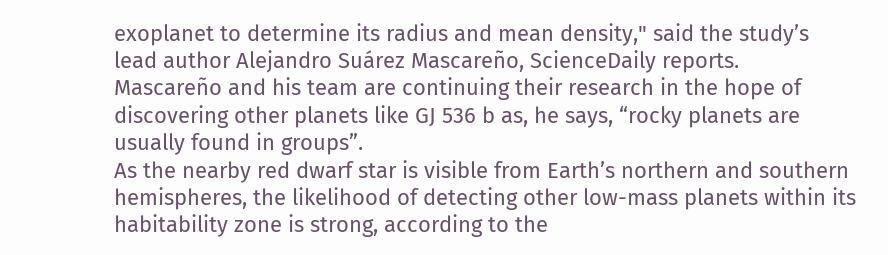exoplanet to determine its radius and mean density," said the study’s lead author Alejandro Suárez Mascareño, ScienceDaily reports.
Mascareño and his team are continuing their research in the hope of discovering other planets like GJ 536 b as, he says, “rocky planets are usually found in groups”.
As the nearby red dwarf star is visible from Earth’s northern and southern hemispheres, the likelihood of detecting other low-mass planets within its habitability zone is strong, according to the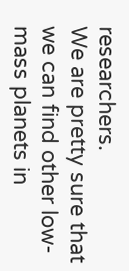researchers.
We are pretty sure that we can find other low-mass planets in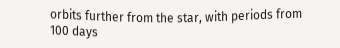orbits further from the star, with periods from 100 days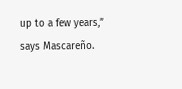up to a few years,” says Mascareño.